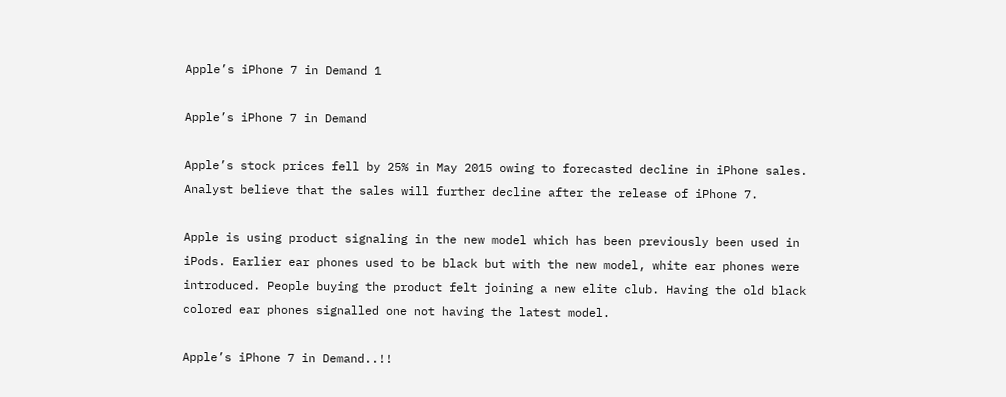Apple’s iPhone 7 in Demand 1

Apple’s iPhone 7 in Demand

Apple’s stock prices fell by 25% in May 2015 owing to forecasted decline in iPhone sales. Analyst believe that the sales will further decline after the release of iPhone 7.

Apple is using product signaling in the new model which has been previously been used in iPods. Earlier ear phones used to be black but with the new model, white ear phones were introduced. People buying the product felt joining a new elite club. Having the old black colored ear phones signalled one not having the latest model.

Apple’s iPhone 7 in Demand..!!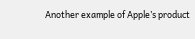Another example of Apple’s product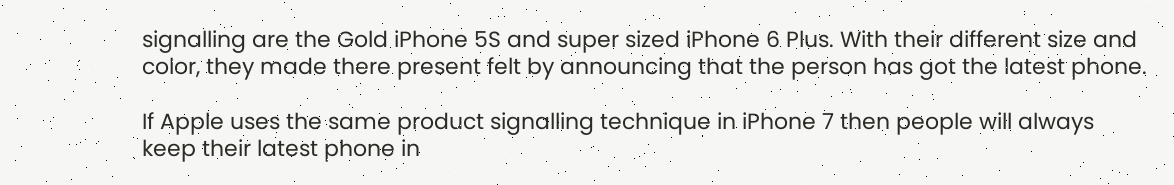signalling are the Gold iPhone 5S and super sized iPhone 6 Plus. With their different size and color, they made there present felt by announcing that the person has got the latest phone.

If Apple uses the same product signalling technique in iPhone 7 then people will always keep their latest phone in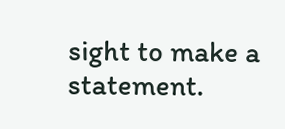sight to make a statement.